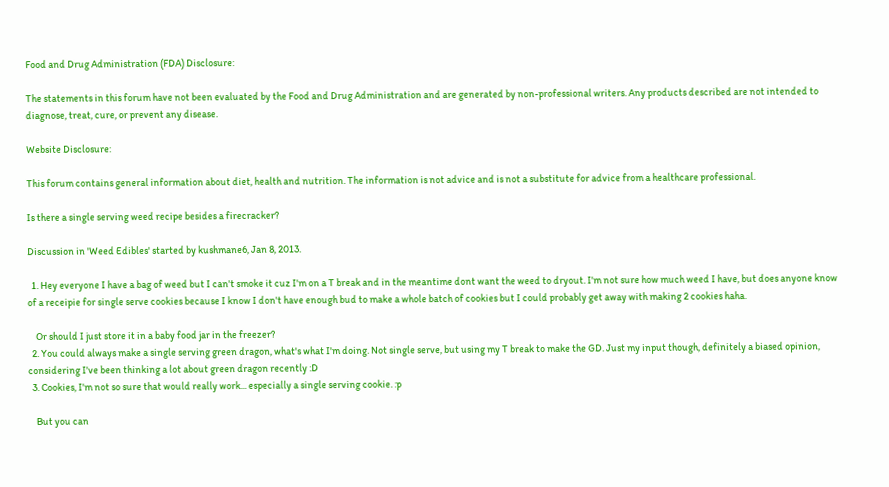Food and Drug Administration (FDA) Disclosure:

The statements in this forum have not been evaluated by the Food and Drug Administration and are generated by non-professional writers. Any products described are not intended to diagnose, treat, cure, or prevent any disease.

Website Disclosure:

This forum contains general information about diet, health and nutrition. The information is not advice and is not a substitute for advice from a healthcare professional.

Is there a single serving weed recipe besides a firecracker?

Discussion in 'Weed Edibles' started by kushmane6, Jan 8, 2013.

  1. Hey everyone I have a bag of weed but I can't smoke it cuz I'm on a T break and in the meantime dont want the weed to dryout. I'm not sure how much weed I have, but does anyone know of a receipie for single serve cookies because I know I don't have enough bud to make a whole batch of cookies but I could probably get away with making 2 cookies haha.

    Or should I just store it in a baby food jar in the freezer?
  2. You could always make a single serving green dragon, what's what I'm doing. Not single serve, but using my T break to make the GD. Just my input though, definitely a biased opinion, considering I've been thinking a lot about green dragon recently :D
  3. Cookies, I'm not so sure that would really work... especially a single serving cookie. :p

    But you can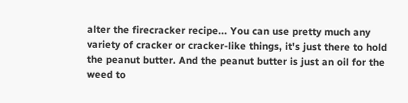alter the firecracker recipe... You can use pretty much any variety of cracker or cracker-like things, it's just there to hold the peanut butter. And the peanut butter is just an oil for the weed to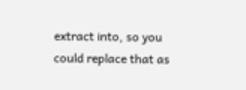extract into, so you could replace that as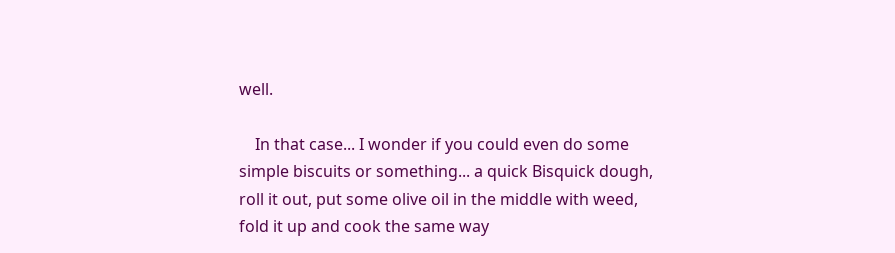well.

    In that case... I wonder if you could even do some simple biscuits or something... a quick Bisquick dough, roll it out, put some olive oil in the middle with weed, fold it up and cook the same way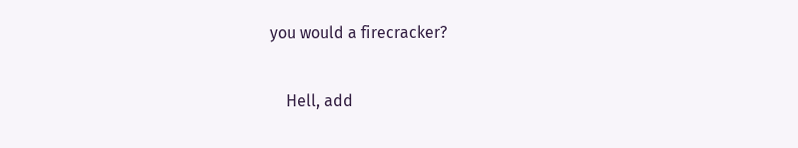you would a firecracker?

    Hell, add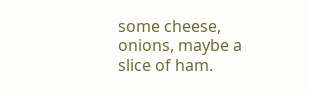some cheese, onions, maybe a slice of ham.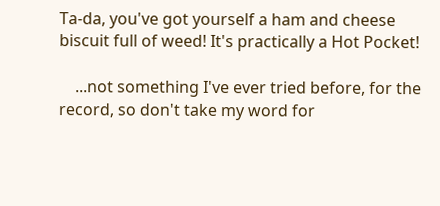Ta-da, you've got yourself a ham and cheese biscuit full of weed! It's practically a Hot Pocket!

    ...not something I've ever tried before, for the record, so don't take my word for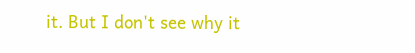it. But I don't see why it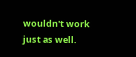wouldn't work just as well.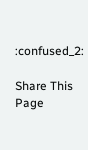:confused_2:

Share This Page